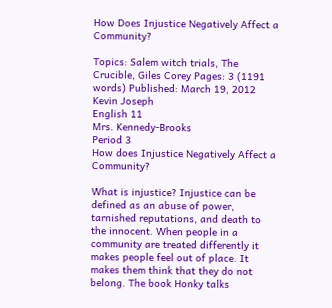How Does Injustice Negatively Affect a Community?

Topics: Salem witch trials, The Crucible, Giles Corey Pages: 3 (1191 words) Published: March 19, 2012
Kevin Joseph
English 11
Mrs. Kennedy-Brooks
Period 3
How does Injustice Negatively Affect a Community?

What is injustice? Injustice can be defined as an abuse of power, tarnished reputations, and death to the innocent. When people in a community are treated differently it makes people feel out of place. It makes them think that they do not belong. The book Honky talks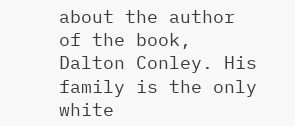about the author of the book, Dalton Conley. His family is the only white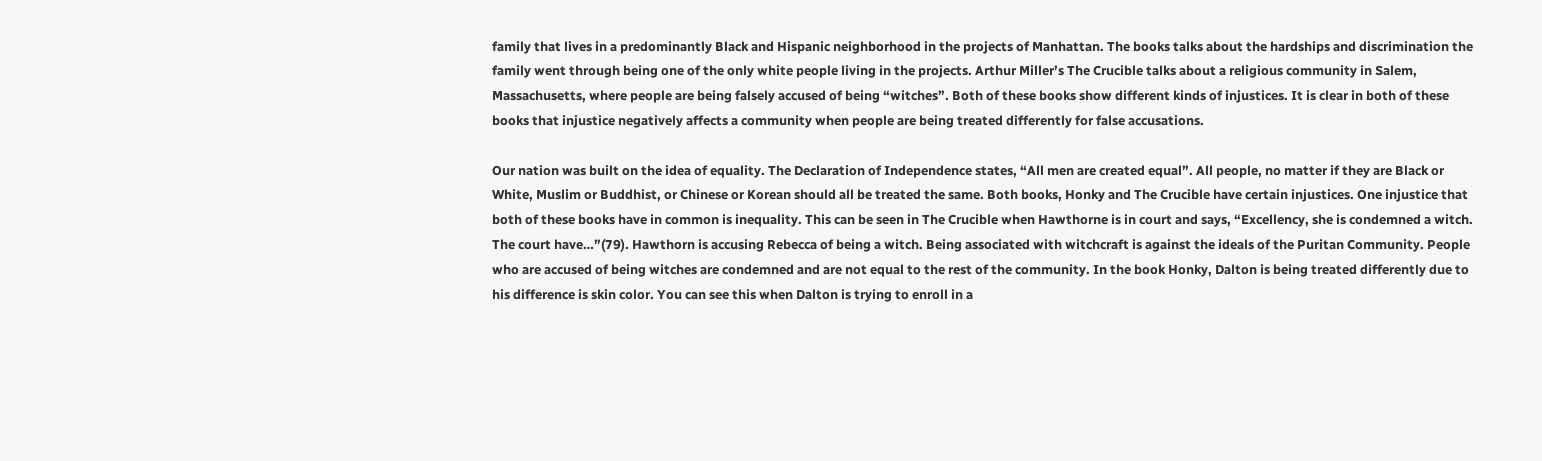family that lives in a predominantly Black and Hispanic neighborhood in the projects of Manhattan. The books talks about the hardships and discrimination the family went through being one of the only white people living in the projects. Arthur Miller’s The Crucible talks about a religious community in Salem, Massachusetts, where people are being falsely accused of being “witches”. Both of these books show different kinds of injustices. It is clear in both of these books that injustice negatively affects a community when people are being treated differently for false accusations.

Our nation was built on the idea of equality. The Declaration of Independence states, “All men are created equal”. All people, no matter if they are Black or White, Muslim or Buddhist, or Chinese or Korean should all be treated the same. Both books, Honky and The Crucible have certain injustices. One injustice that both of these books have in common is inequality. This can be seen in The Crucible when Hawthorne is in court and says, “Excellency, she is condemned a witch. The court have…”(79). Hawthorn is accusing Rebecca of being a witch. Being associated with witchcraft is against the ideals of the Puritan Community. People who are accused of being witches are condemned and are not equal to the rest of the community. In the book Honky, Dalton is being treated differently due to his difference is skin color. You can see this when Dalton is trying to enroll in a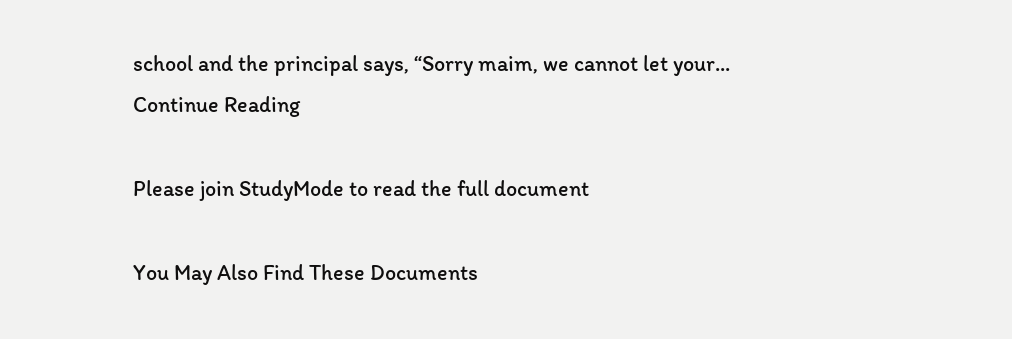school and the principal says, “Sorry maim, we cannot let your...
Continue Reading

Please join StudyMode to read the full document

You May Also Find These Documents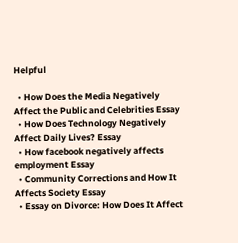Helpful

  • How Does the Media Negatively Affect the Public and Celebrities Essay
  • How Does Technology Negatively Affect Daily Lives? Essay
  • How facebook negatively affects employment Essay
  • Community Corrections and How It Affects Society Essay
  • Essay on Divorce: How Does It Affect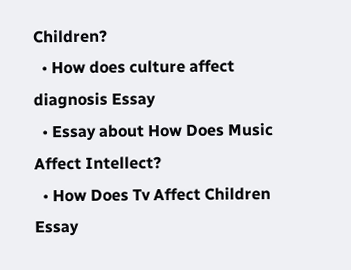Children?
  • How does culture affect diagnosis Essay
  • Essay about How Does Music Affect Intellect?
  • How Does Tv Affect Children Essay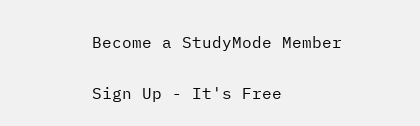Become a StudyMode Member

Sign Up - It's Free